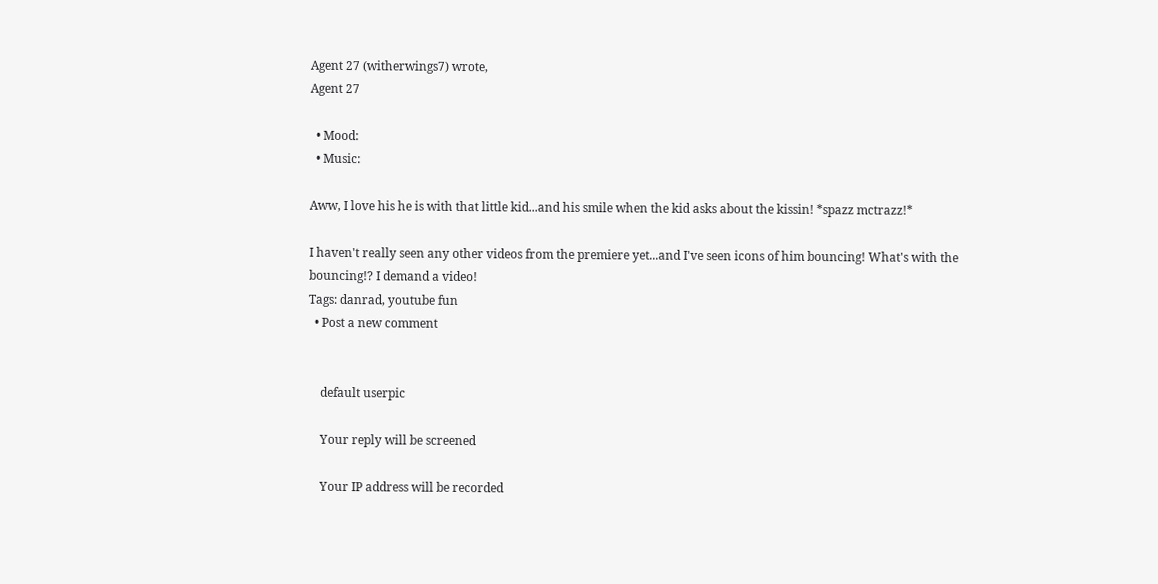Agent 27 (witherwings7) wrote,
Agent 27

  • Mood:
  • Music:

Aww, I love his he is with that little kid...and his smile when the kid asks about the kissin! *spazz mctrazz!*

I haven't really seen any other videos from the premiere yet...and I've seen icons of him bouncing! What's with the bouncing!? I demand a video!
Tags: danrad, youtube fun
  • Post a new comment


    default userpic

    Your reply will be screened

    Your IP address will be recorded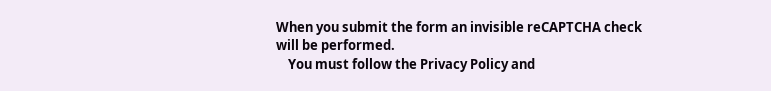When you submit the form an invisible reCAPTCHA check will be performed.
    You must follow the Privacy Policy and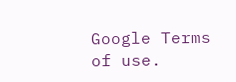Google Terms of use.